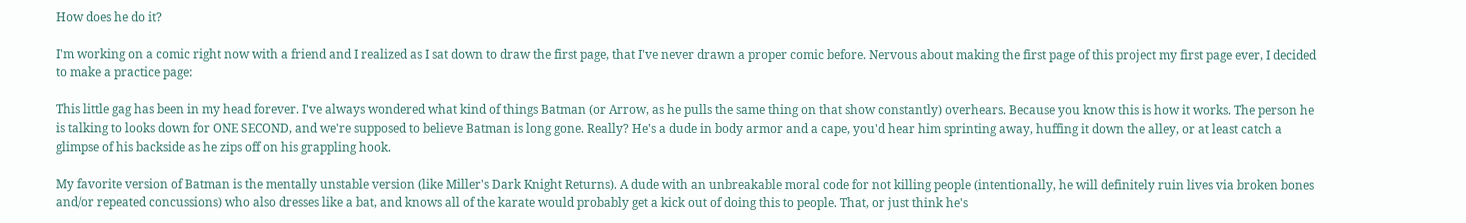How does he do it?

I'm working on a comic right now with a friend and I realized as I sat down to draw the first page, that I've never drawn a proper comic before. Nervous about making the first page of this project my first page ever, I decided to make a practice page:

This little gag has been in my head forever. I've always wondered what kind of things Batman (or Arrow, as he pulls the same thing on that show constantly) overhears. Because you know this is how it works. The person he is talking to looks down for ONE SECOND, and we're supposed to believe Batman is long gone. Really? He's a dude in body armor and a cape, you'd hear him sprinting away, huffing it down the alley, or at least catch a glimpse of his backside as he zips off on his grappling hook.

My favorite version of Batman is the mentally unstable version (like Miller's Dark Knight Returns). A dude with an unbreakable moral code for not killing people (intentionally, he will definitely ruin lives via broken bones and/or repeated concussions) who also dresses like a bat, and knows all of the karate would probably get a kick out of doing this to people. That, or just think he's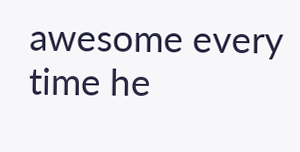awesome every time he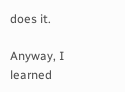does it.

Anyway, I learned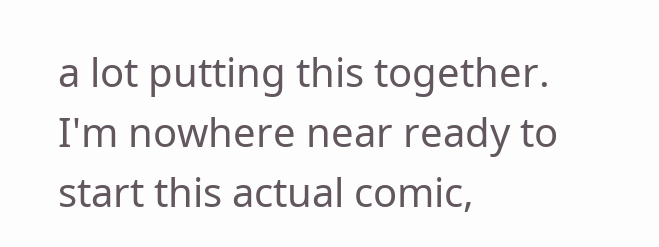a lot putting this together. I'm nowhere near ready to start this actual comic,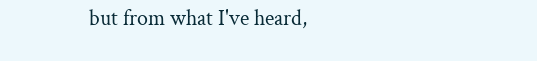but from what I've heard,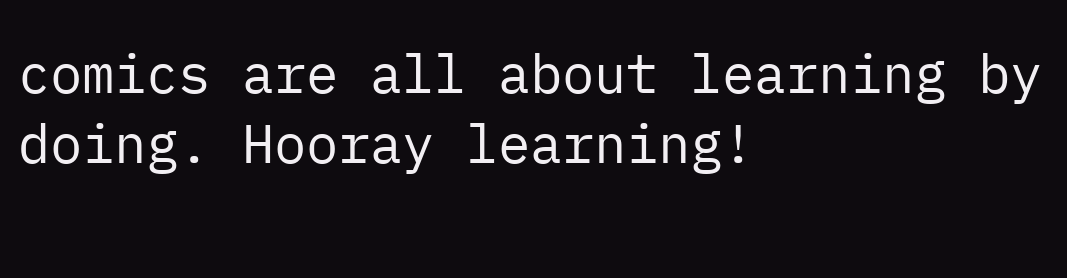comics are all about learning by doing. Hooray learning!